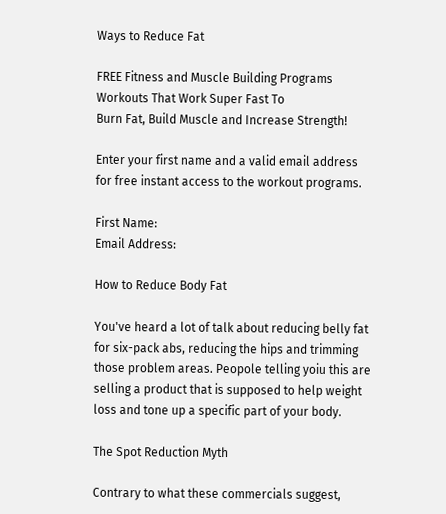Ways to Reduce Fat

FREE Fitness and Muscle Building Programs
Workouts That Work Super Fast To
Burn Fat, Build Muscle and Increase Strength!

Enter your first name and a valid email address
for free instant access to the workout programs.

First Name:
Email Address:

How to Reduce Body Fat

You've heard a lot of talk about reducing belly fat for six-pack abs, reducing the hips and trimming those problem areas. Peopole telling yoiu this are selling a product that is supposed to help weight loss and tone up a specific part of your body.

The Spot Reduction Myth

Contrary to what these commercials suggest,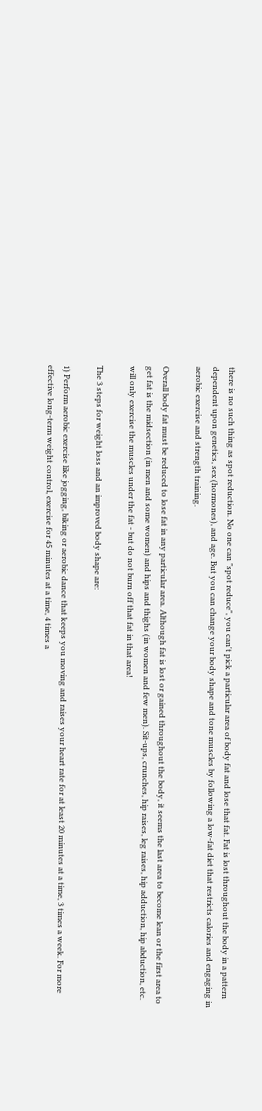there is no such thing as spot reduction. No one can "spot reduce", you can't pick a particular area of body fat and lose that fat. Fat is lost throughout the body in a pattern dependent upon genetics, sex (hormones), and age. But you can change your body shape and tone muscles by following a low-fat diet that restricts calories and engaging in aerobic exercise and strength training.

Overall body fat must be reduced to lose fat in any particular area. Although fat is lost or gained throughout the body, it seems the last area to become lean or the first area to get fat is the midsection (in men and some women) and hips and thighs (in women and few men). Sit-ups, crunches, hip raises, leg raises, hip adduction, hip abduction, etc. will only exercise the muscles under the fat - but do not burn off that fat in that area!

The 3 steps for weight loss and an improved body shape are:

1) Perform aerobic exercise like jogging, biking or aerobic dance that keeps you moving and raises your heart rate for at least 20 minutes at a time, 3 times a week. For more effective long-term weight control, exercise for 45 minutes at a time, 4 times a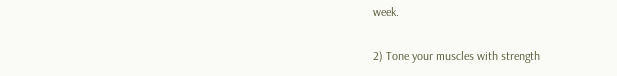week.

2) Tone your muscles with strength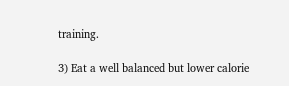training.

3) Eat a well balanced but lower calorie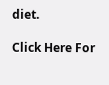diet.

Click Here For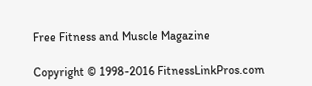Free Fitness and Muscle Magazine

Copyright © 1998-2016 FitnessLinkPros.com